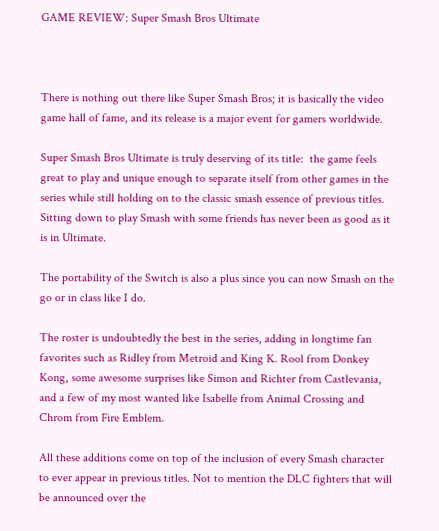GAME REVIEW: Super Smash Bros Ultimate



There is nothing out there like Super Smash Bros; it is basically the video game hall of fame, and its release is a major event for gamers worldwide.

Super Smash Bros Ultimate is truly deserving of its title:  the game feels great to play and unique enough to separate itself from other games in the series while still holding on to the classic smash essence of previous titles. Sitting down to play Smash with some friends has never been as good as it is in Ultimate.

The portability of the Switch is also a plus since you can now Smash on the go or in class like I do.

The roster is undoubtedly the best in the series, adding in longtime fan favorites such as Ridley from Metroid and King K. Rool from Donkey Kong, some awesome surprises like Simon and Richter from Castlevania, and a few of my most wanted like Isabelle from Animal Crossing and Chrom from Fire Emblem.

All these additions come on top of the inclusion of every Smash character to ever appear in previous titles. Not to mention the DLC fighters that will be announced over the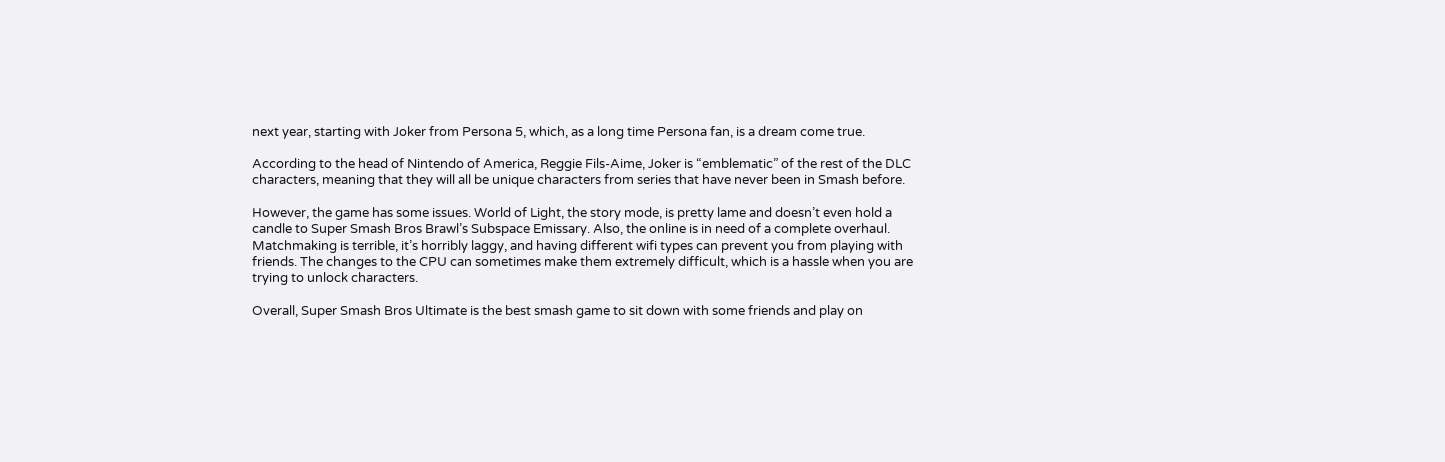next year, starting with Joker from Persona 5, which, as a long time Persona fan, is a dream come true.

According to the head of Nintendo of America, Reggie Fils-Aime, Joker is “emblematic” of the rest of the DLC characters, meaning that they will all be unique characters from series that have never been in Smash before.

However, the game has some issues. World of Light, the story mode, is pretty lame and doesn’t even hold a candle to Super Smash Bros Brawl’s Subspace Emissary. Also, the online is in need of a complete overhaul. Matchmaking is terrible, it’s horribly laggy, and having different wifi types can prevent you from playing with friends. The changes to the CPU can sometimes make them extremely difficult, which is a hassle when you are trying to unlock characters.

Overall, Super Smash Bros Ultimate is the best smash game to sit down with some friends and play on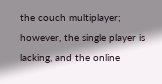the couch multiplayer; however, the single player is lacking, and the online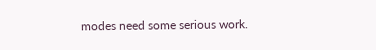modes need some serious work.